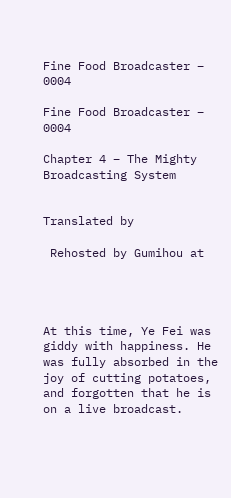Fine Food Broadcaster – 0004

Fine Food Broadcaster – 0004

Chapter 4 – The Mighty Broadcasting System


Translated by

 Rehosted by Gumihou at




At this time, Ye Fei was giddy with happiness. He was fully absorbed in the joy of cutting potatoes, and forgotten that he is on a live broadcast.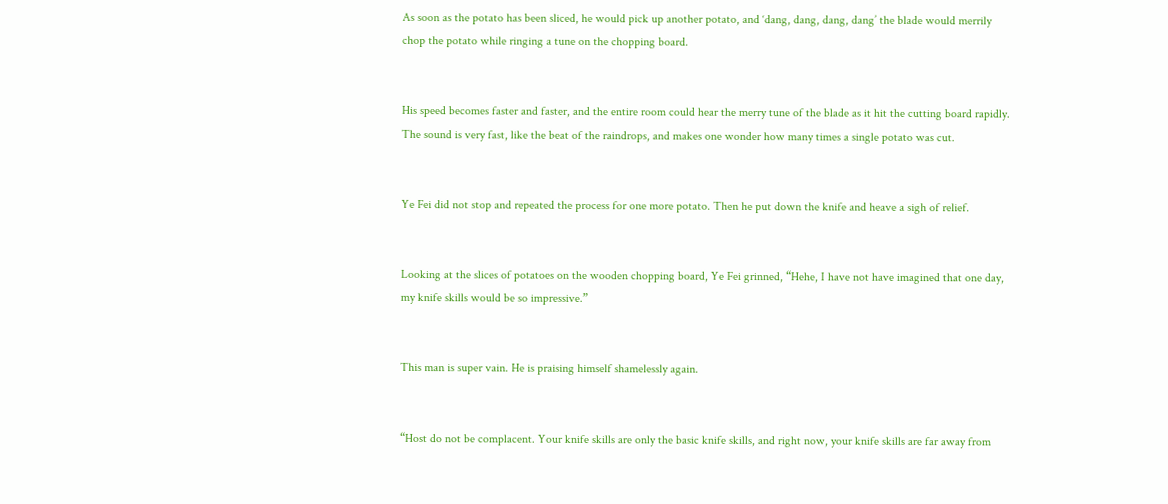As soon as the potato has been sliced, he would pick up another potato, and ‘dang, dang, dang, dang’ the blade would merrily chop the potato while ringing a tune on the chopping board.


His speed becomes faster and faster, and the entire room could hear the merry tune of the blade as it hit the cutting board rapidly. The sound is very fast, like the beat of the raindrops, and makes one wonder how many times a single potato was cut.


Ye Fei did not stop and repeated the process for one more potato. Then he put down the knife and heave a sigh of relief.


Looking at the slices of potatoes on the wooden chopping board, Ye Fei grinned, “Hehe, I have not have imagined that one day, my knife skills would be so impressive.”


This man is super vain. He is praising himself shamelessly again.


“Host do not be complacent. Your knife skills are only the basic knife skills, and right now, your knife skills are far away from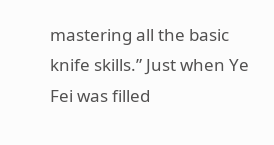mastering all the basic knife skills.” Just when Ye Fei was filled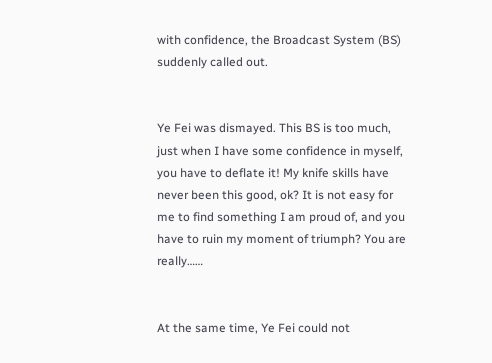with confidence, the Broadcast System (BS) suddenly called out.


Ye Fei was dismayed. This BS is too much, just when I have some confidence in myself, you have to deflate it! My knife skills have never been this good, ok? It is not easy for me to find something I am proud of, and you have to ruin my moment of triumph? You are really……


At the same time, Ye Fei could not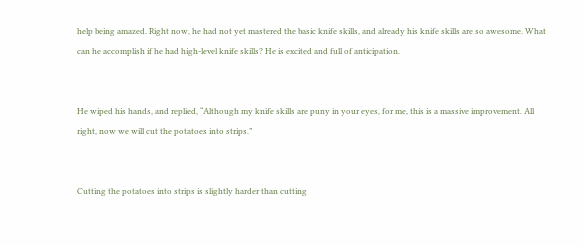help being amazed. Right now, he had not yet mastered the basic knife skills, and already his knife skills are so awesome. What can he accomplish if he had high-level knife skills? He is excited and full of anticipation.


He wiped his hands, and replied, “Although my knife skills are puny in your eyes, for me, this is a massive improvement. All right, now we will cut the potatoes into strips.”


Cutting the potatoes into strips is slightly harder than cutting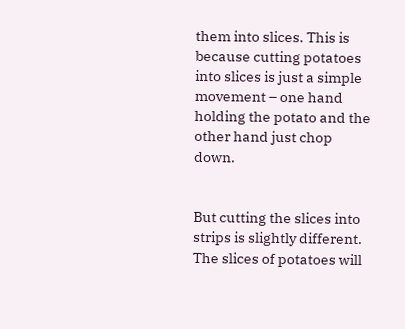them into slices. This is because cutting potatoes into slices is just a simple movement – one hand holding the potato and the other hand just chop down.


But cutting the slices into strips is slightly different. The slices of potatoes will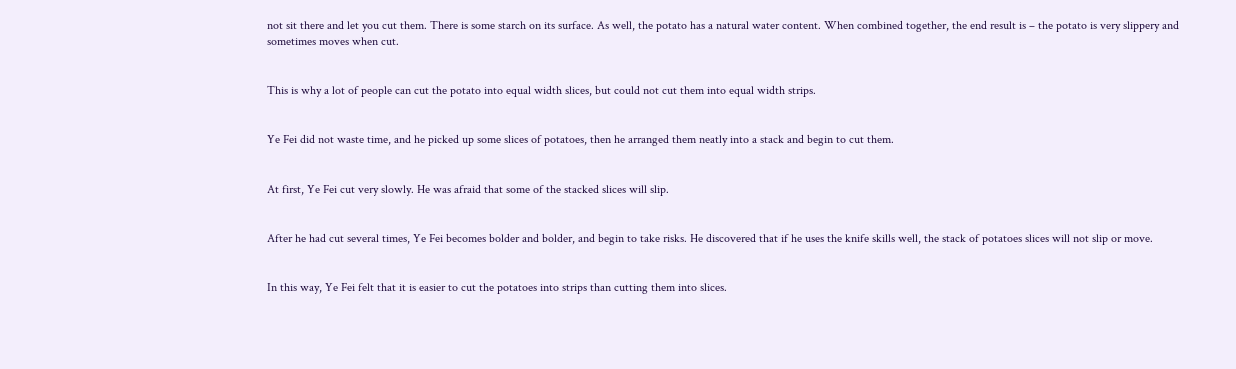not sit there and let you cut them. There is some starch on its surface. As well, the potato has a natural water content. When combined together, the end result is – the potato is very slippery and sometimes moves when cut.


This is why a lot of people can cut the potato into equal width slices, but could not cut them into equal width strips.


Ye Fei did not waste time, and he picked up some slices of potatoes, then he arranged them neatly into a stack and begin to cut them.


At first, Ye Fei cut very slowly. He was afraid that some of the stacked slices will slip.


After he had cut several times, Ye Fei becomes bolder and bolder, and begin to take risks. He discovered that if he uses the knife skills well, the stack of potatoes slices will not slip or move.


In this way, Ye Fei felt that it is easier to cut the potatoes into strips than cutting them into slices.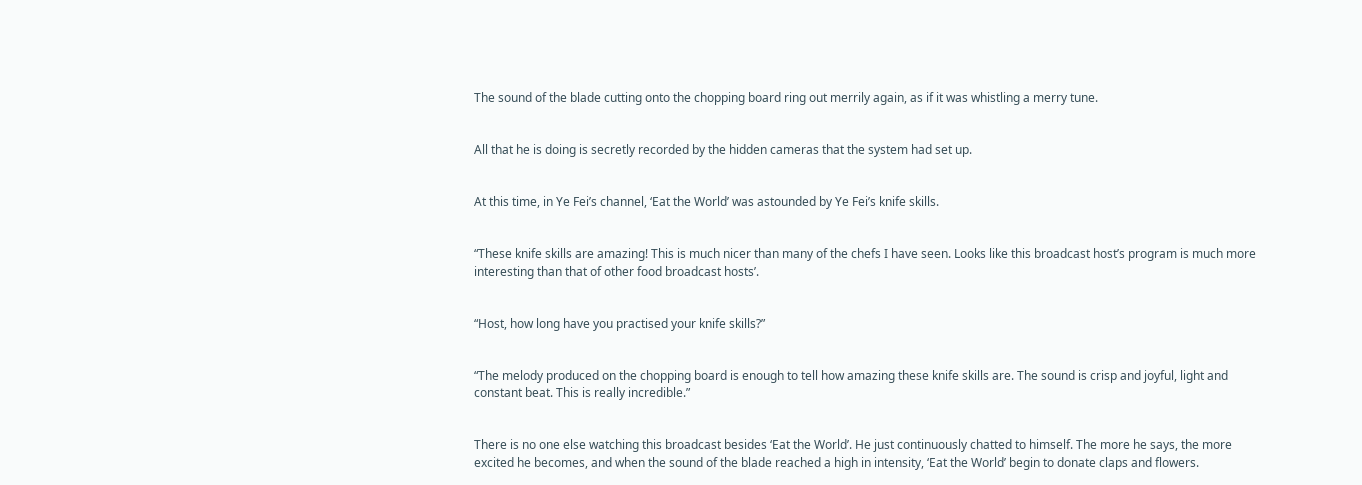The sound of the blade cutting onto the chopping board ring out merrily again, as if it was whistling a merry tune.


All that he is doing is secretly recorded by the hidden cameras that the system had set up.


At this time, in Ye Fei’s channel, ‘Eat the World’ was astounded by Ye Fei’s knife skills.


“These knife skills are amazing! This is much nicer than many of the chefs I have seen. Looks like this broadcast host’s program is much more interesting than that of other food broadcast hosts’.


“Host, how long have you practised your knife skills?”


“The melody produced on the chopping board is enough to tell how amazing these knife skills are. The sound is crisp and joyful, light and constant beat. This is really incredible.”


There is no one else watching this broadcast besides ‘Eat the World’. He just continuously chatted to himself. The more he says, the more excited he becomes, and when the sound of the blade reached a high in intensity, ‘Eat the World’ begin to donate claps and flowers.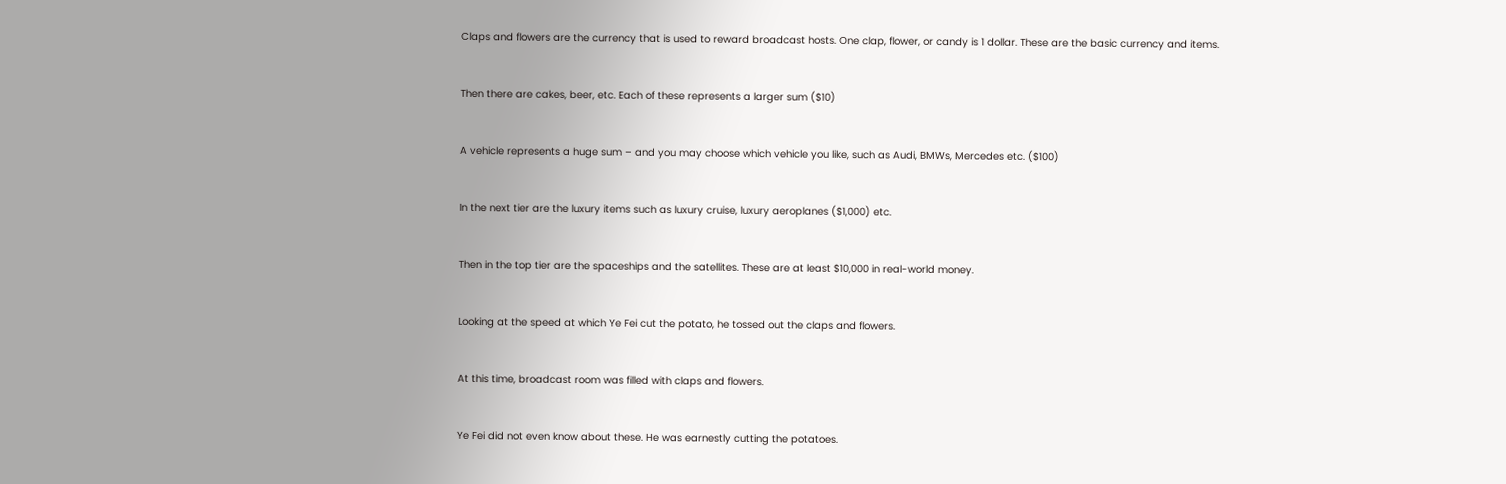Claps and flowers are the currency that is used to reward broadcast hosts. One clap, flower, or candy is 1 dollar. These are the basic currency and items.


Then there are cakes, beer, etc. Each of these represents a larger sum ($10)


A vehicle represents a huge sum – and you may choose which vehicle you like, such as Audi, BMWs, Mercedes etc. ($100)


In the next tier are the luxury items such as luxury cruise, luxury aeroplanes ($1,000) etc.


Then in the top tier are the spaceships and the satellites. These are at least $10,000 in real-world money.


Looking at the speed at which Ye Fei cut the potato, he tossed out the claps and flowers.


At this time, broadcast room was filled with claps and flowers.


Ye Fei did not even know about these. He was earnestly cutting the potatoes.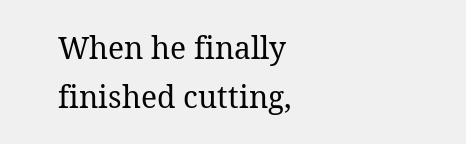When he finally finished cutting,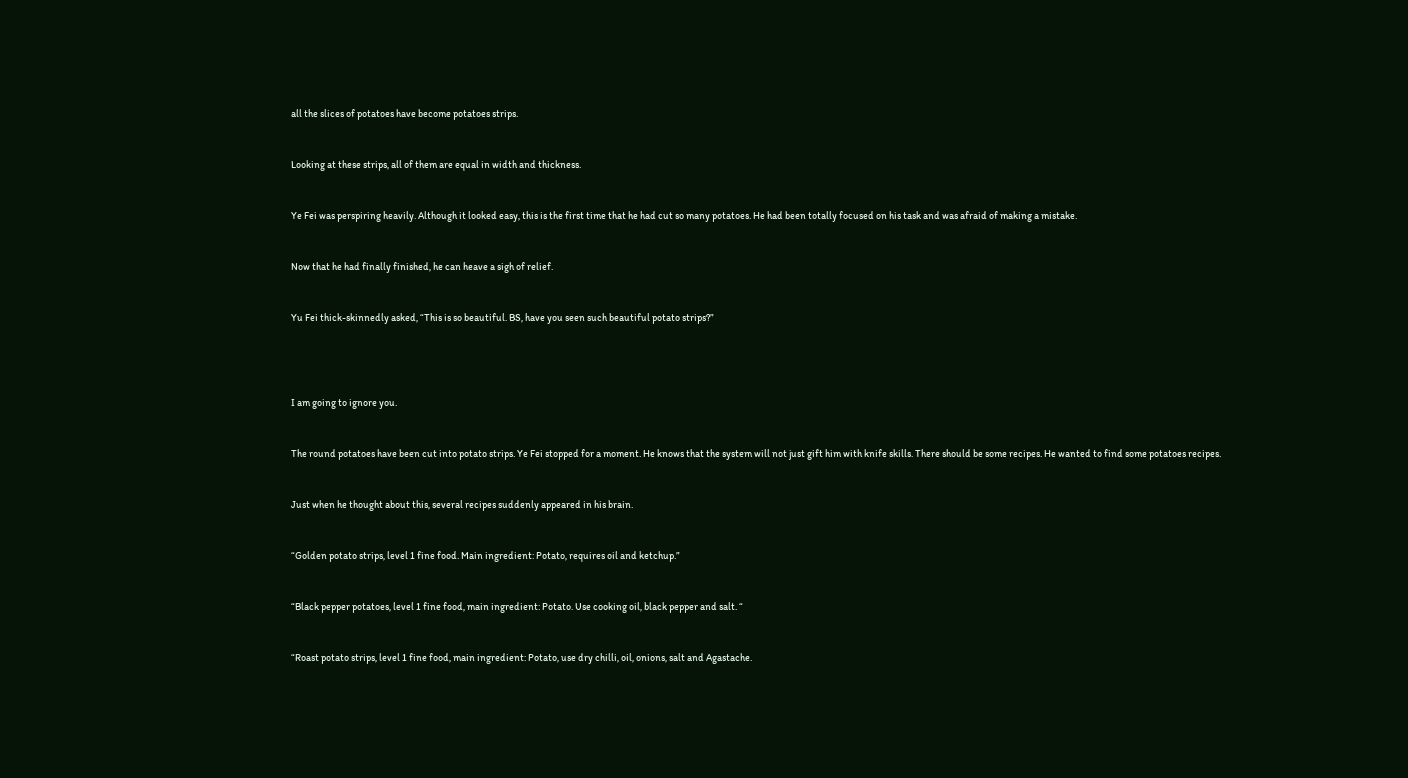all the slices of potatoes have become potatoes strips.


Looking at these strips, all of them are equal in width and thickness.


Ye Fei was perspiring heavily. Although it looked easy, this is the first time that he had cut so many potatoes. He had been totally focused on his task and was afraid of making a mistake.


Now that he had finally finished, he can heave a sigh of relief.


Yu Fei thick-skinnedly asked, “This is so beautiful. BS, have you seen such beautiful potato strips?”




I am going to ignore you.


The round potatoes have been cut into potato strips. Ye Fei stopped for a moment. He knows that the system will not just gift him with knife skills. There should be some recipes. He wanted to find some potatoes recipes.


Just when he thought about this, several recipes suddenly appeared in his brain.


“Golden potato strips, level 1 fine food. Main ingredient: Potato, requires oil and ketchup.”


“Black pepper potatoes, level 1 fine food, main ingredient: Potato. Use cooking oil, black pepper and salt. “


“Roast potato strips, level 1 fine food, main ingredient: Potato, use dry chilli, oil, onions, salt and Agastache.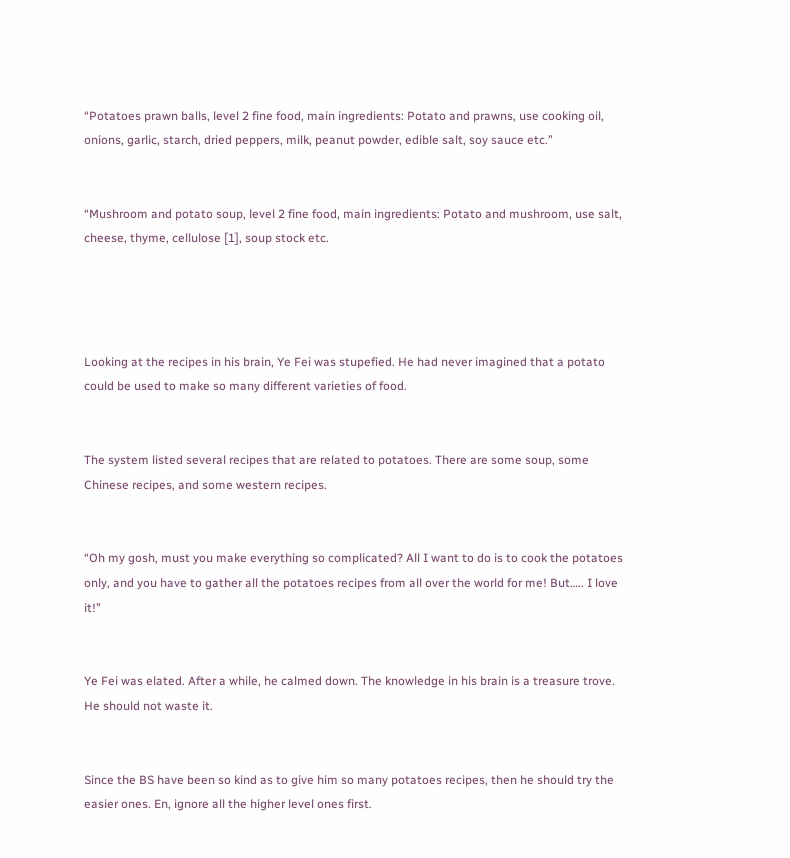“Potatoes prawn balls, level 2 fine food, main ingredients: Potato and prawns, use cooking oil, onions, garlic, starch, dried peppers, milk, peanut powder, edible salt, soy sauce etc.”


“Mushroom and potato soup, level 2 fine food, main ingredients: Potato and mushroom, use salt, cheese, thyme, cellulose [1], soup stock etc.




Looking at the recipes in his brain, Ye Fei was stupefied. He had never imagined that a potato could be used to make so many different varieties of food.


The system listed several recipes that are related to potatoes. There are some soup, some Chinese recipes, and some western recipes.


“Oh my gosh, must you make everything so complicated? All I want to do is to cook the potatoes only, and you have to gather all the potatoes recipes from all over the world for me! But….. I love it!”


Ye Fei was elated. After a while, he calmed down. The knowledge in his brain is a treasure trove. He should not waste it.


Since the BS have been so kind as to give him so many potatoes recipes, then he should try the easier ones. En, ignore all the higher level ones first.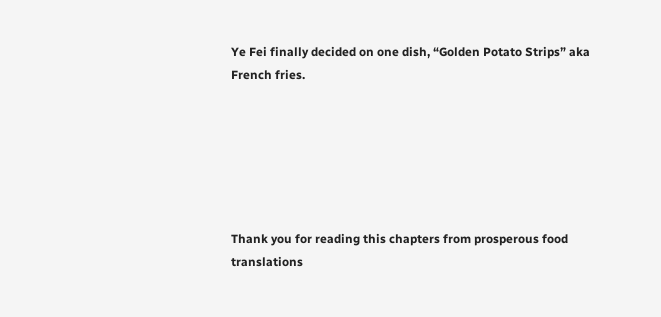Ye Fei finally decided on one dish, “Golden Potato Strips” aka French fries.






Thank you for reading this chapters from prosperous food translations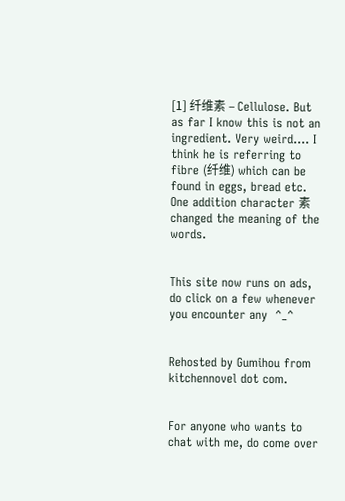[1] 纤维素 – Cellulose. But as far I know this is not an ingredient. Very weird…. I think he is referring to fibre (纤维) which can be found in eggs, bread etc. One addition character 素 changed the meaning of the words.


This site now runs on ads, do click on a few whenever you encounter any  ^_^


Rehosted by Gumihou from kitchennovel dot com.


For anyone who wants to chat with me, do come over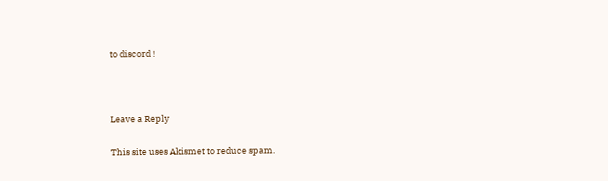to discord !



Leave a Reply

This site uses Akismet to reduce spam.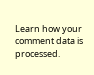Learn how your comment data is processed.